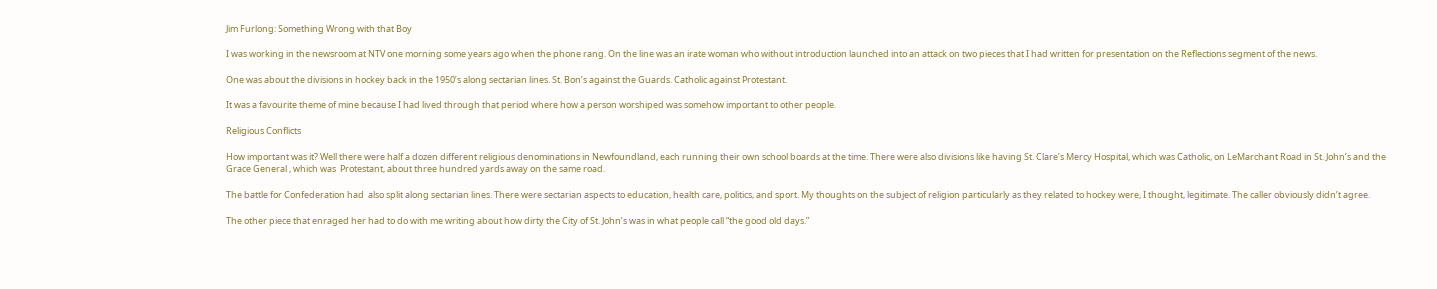Jim Furlong: Something Wrong with that Boy

I was working in the newsroom at NTV one morning some years ago when the phone rang. On the line was an irate woman who without introduction launched into an attack on two pieces that I had written for presentation on the Reflections segment of the news.

One was about the divisions in hockey back in the 1950’s along sectarian lines. St. Bon’s against the Guards. Catholic against Protestant.

It was a favourite theme of mine because I had lived through that period where how a person worshiped was somehow important to other people.

Religious Conflicts

How important was it? Well there were half a dozen different religious denominations in Newfoundland, each running their own school boards at the time. There were also divisions like having St. Clare’s Mercy Hospital, which was Catholic, on LeMarchant Road in St. John’s and the Grace General , which was  Protestant, about three hundred yards away on the same road.

The battle for Confederation had  also split along sectarian lines. There were sectarian aspects to education, health care, politics, and sport. My thoughts on the subject of religion particularly as they related to hockey were, I thought, legitimate. The caller obviously didn’t agree.

The other piece that enraged her had to do with me writing about how dirty the City of St. John’s was in what people call “the good old days.”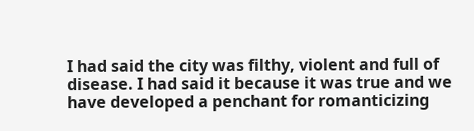I had said the city was filthy, violent and full of disease. I had said it because it was true and we have developed a penchant for romanticizing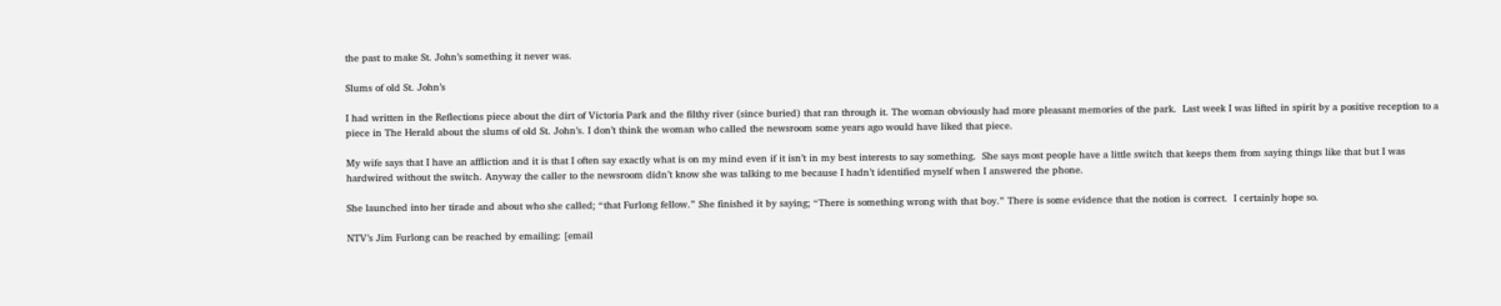the past to make St. John’s something it never was.

Slums of old St. John’s

I had written in the Reflections piece about the dirt of Victoria Park and the filthy river (since buried) that ran through it. The woman obviously had more pleasant memories of the park.  Last week I was lifted in spirit by a positive reception to a piece in The Herald about the slums of old St. John’s. I don’t think the woman who called the newsroom some years ago would have liked that piece.

My wife says that I have an affliction and it is that I often say exactly what is on my mind even if it isn’t in my best interests to say something.  She says most people have a little switch that keeps them from saying things like that but I was hardwired without the switch. Anyway the caller to the newsroom didn’t know she was talking to me because I hadn’t identified myself when I answered the phone.

She launched into her tirade and about who she called; “that Furlong fellow.” She finished it by saying; “There is something wrong with that boy.” There is some evidence that the notion is correct.  I certainly hope so.

NTV’s Jim Furlong can be reached by emailing: [email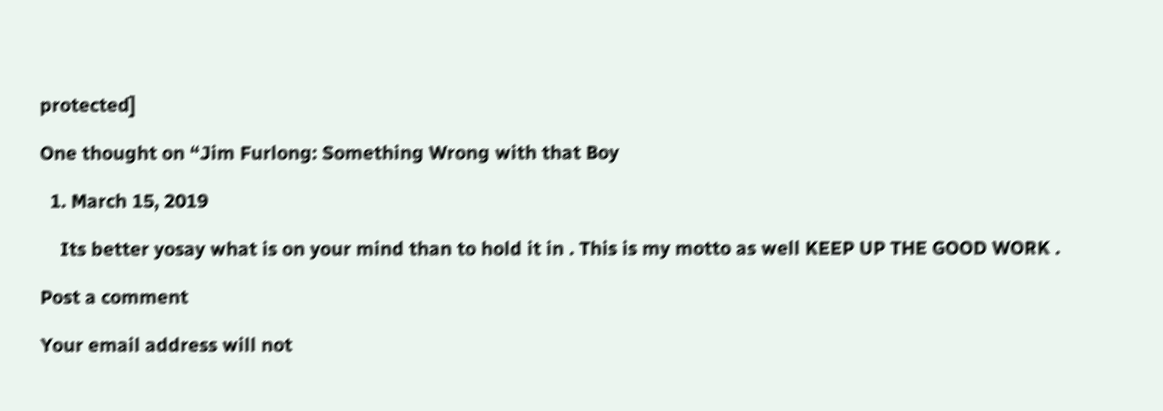protected]

One thought on “Jim Furlong: Something Wrong with that Boy

  1. March 15, 2019

    Its better yosay what is on your mind than to hold it in . This is my motto as well KEEP UP THE GOOD WORK .

Post a comment

Your email address will not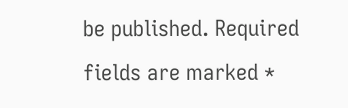be published. Required fields are marked *